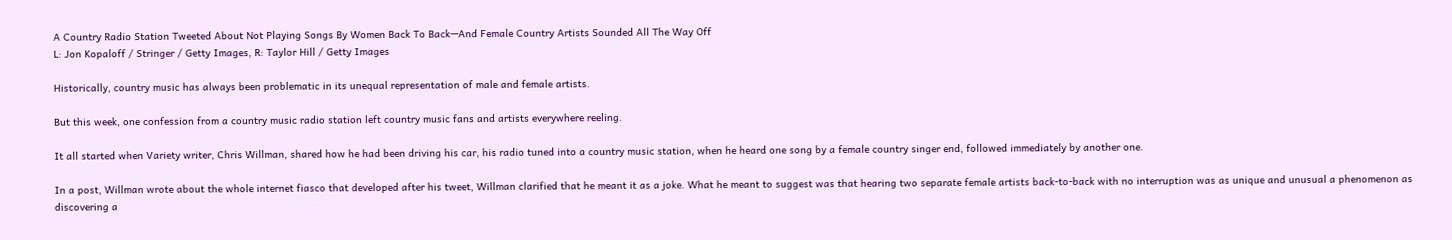A Country Radio Station Tweeted About Not Playing Songs By Women Back To Back—And Female Country Artists Sounded All The Way Off
L: Jon Kopaloff / Stringer / Getty Images, R: Taylor Hill / Getty Images

Historically, country music has always been problematic in its unequal representation of male and female artists.

But this week, one confession from a country music radio station left country music fans and artists everywhere reeling.

It all started when Variety writer, Chris Willman, shared how he had been driving his car, his radio tuned into a country music station, when he heard one song by a female country singer end, followed immediately by another one.

In a post, Willman wrote about the whole internet fiasco that developed after his tweet, Willman clarified that he meant it as a joke. What he meant to suggest was that hearing two separate female artists back-to-back with no interruption was as unique and unusual a phenomenon as discovering a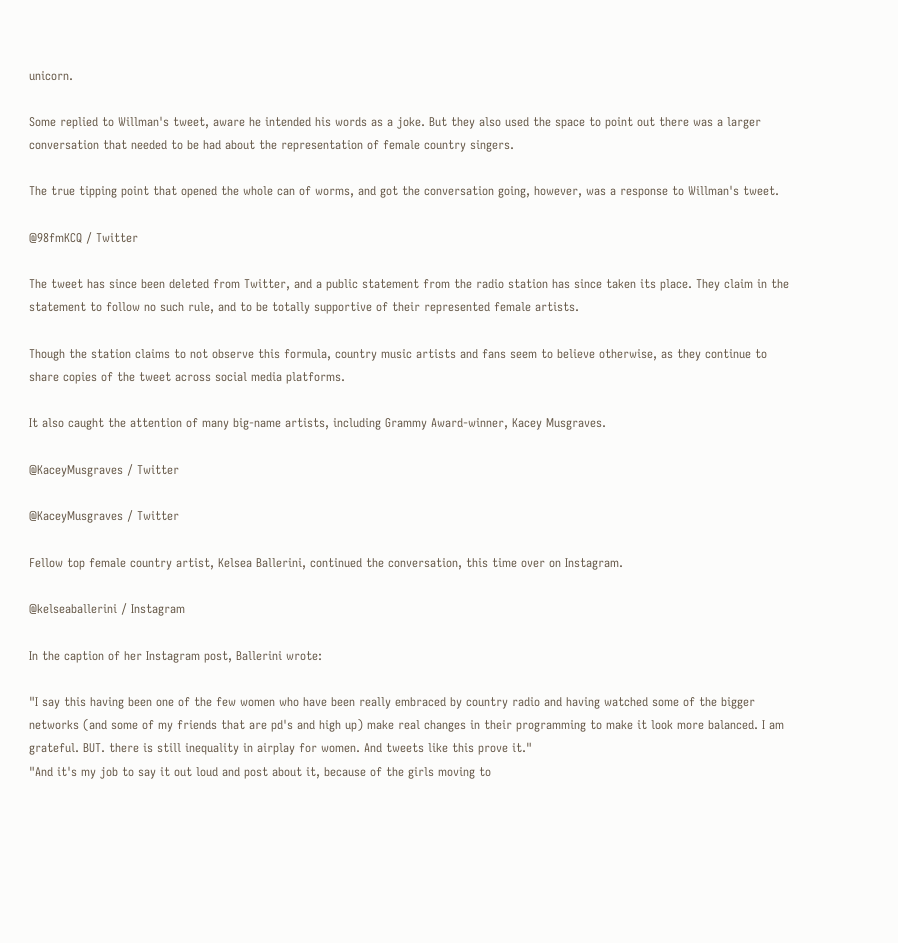unicorn.

Some replied to Willman's tweet, aware he intended his words as a joke. But they also used the space to point out there was a larger conversation that needed to be had about the representation of female country singers.

The true tipping point that opened the whole can of worms, and got the conversation going, however, was a response to Willman's tweet.

@98fmKCQ / Twitter

The tweet has since been deleted from Twitter, and a public statement from the radio station has since taken its place. They claim in the statement to follow no such rule, and to be totally supportive of their represented female artists.

Though the station claims to not observe this formula, country music artists and fans seem to believe otherwise, as they continue to share copies of the tweet across social media platforms.

It also caught the attention of many big-name artists, including Grammy Award-winner, Kacey Musgraves.

@KaceyMusgraves / Twitter

@KaceyMusgraves / Twitter

Fellow top female country artist, Kelsea Ballerini, continued the conversation, this time over on Instagram.

@kelseaballerini / Instagram

In the caption of her Instagram post, Ballerini wrote:

"I say this having been one of the few women who have been really embraced by country radio and having watched some of the bigger networks (and some of my friends that are pd's and high up) make real changes in their programming to make it look more balanced. I am grateful. BUT. there is still inequality in airplay for women. And tweets like this prove it."
"And it's my job to say it out loud and post about it, because of the girls moving to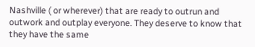Nashville ( or wherever) that are ready to outrun and outwork and outplay everyone. They deserve to know that they have the same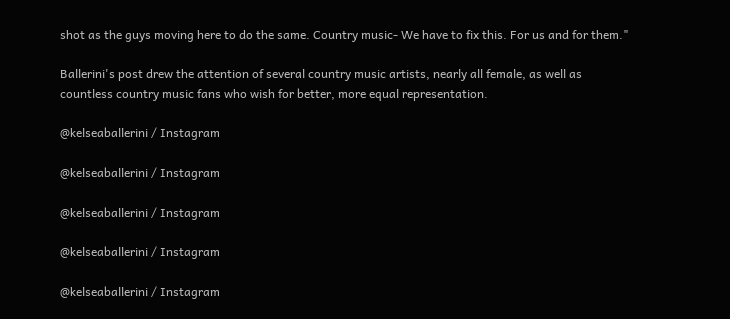shot as the guys moving here to do the same. Country music- We have to fix this. For us and for them."

Ballerini's post drew the attention of several country music artists, nearly all female, as well as countless country music fans who wish for better, more equal representation.

@kelseaballerini / Instagram

@kelseaballerini / Instagram

@kelseaballerini / Instagram

@kelseaballerini / Instagram

@kelseaballerini / Instagram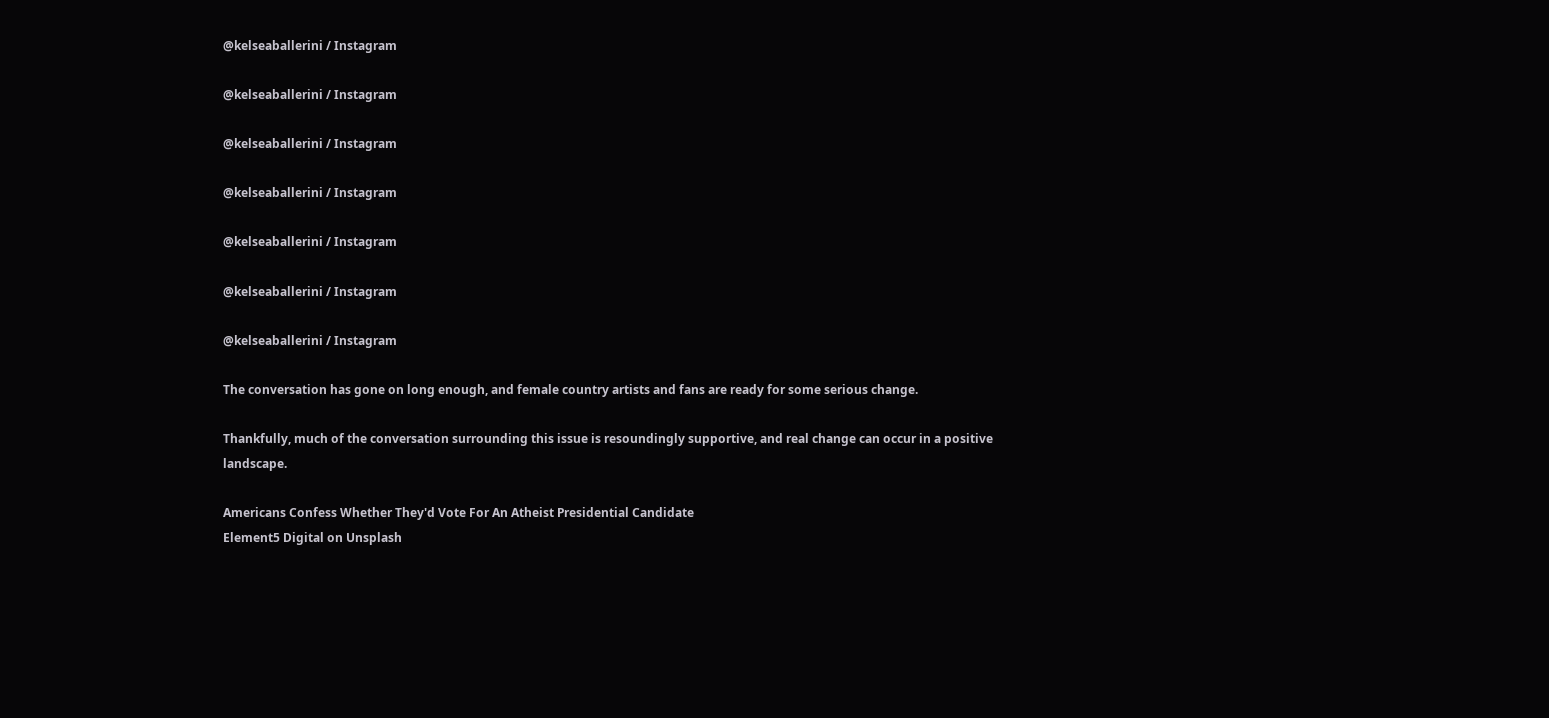@kelseaballerini / Instagram

@kelseaballerini / Instagram

@kelseaballerini / Instagram

@kelseaballerini / Instagram

@kelseaballerini / Instagram

@kelseaballerini / Instagram

@kelseaballerini / Instagram

The conversation has gone on long enough, and female country artists and fans are ready for some serious change.

Thankfully, much of the conversation surrounding this issue is resoundingly supportive, and real change can occur in a positive landscape.

Americans Confess Whether They'd Vote For An Atheist Presidential Candidate
Element5 Digital on Unsplash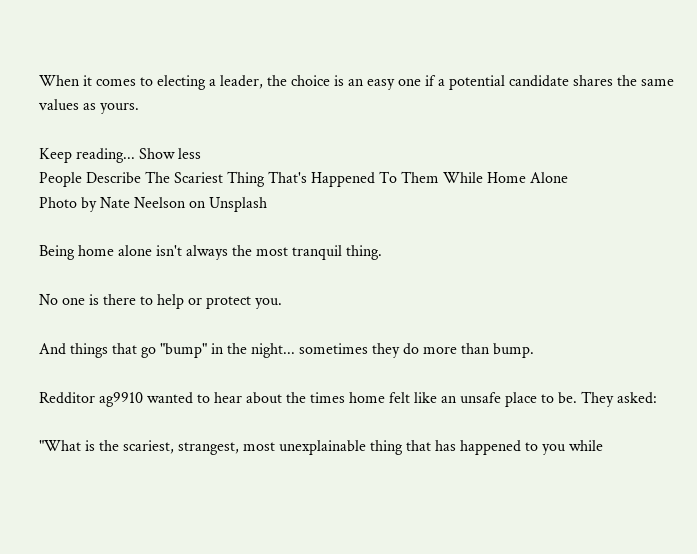When it comes to electing a leader, the choice is an easy one if a potential candidate shares the same values as yours.

Keep reading... Show less
People Describe The Scariest Thing That's Happened To Them While Home Alone
Photo by Nate Neelson on Unsplash

Being home alone isn't always the most tranquil thing.

No one is there to help or protect you.

And things that go "bump" in the night... sometimes they do more than bump.

Redditor ag9910 wanted to hear about the times home felt like an unsafe place to be. They asked:

"What is the scariest, strangest, most unexplainable thing that has happened to you while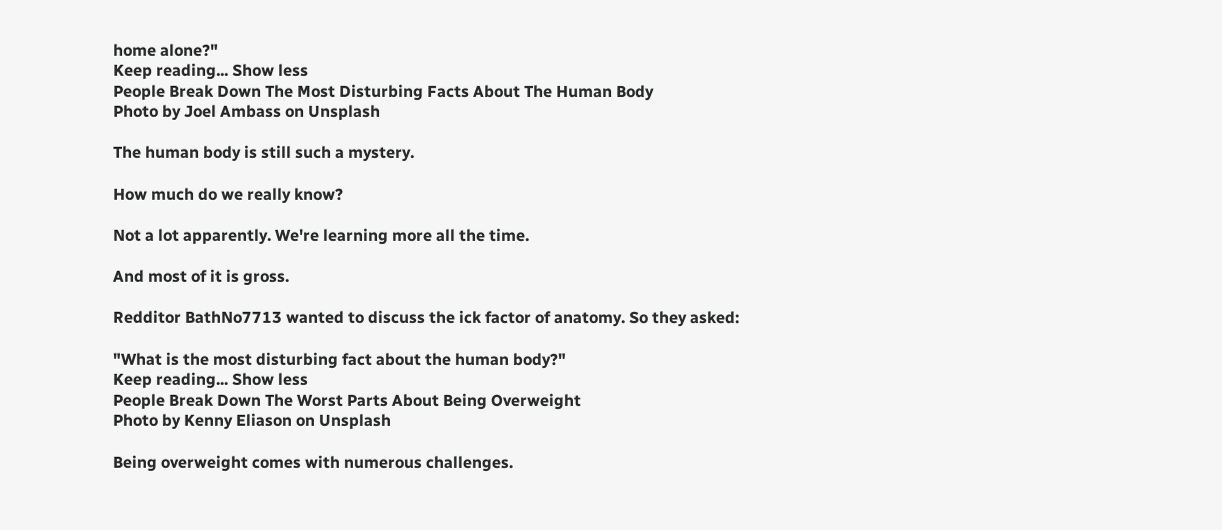home alone?"
Keep reading... Show less
People Break Down The Most Disturbing Facts About The Human Body
Photo by Joel Ambass on Unsplash

The human body is still such a mystery.

How much do we really know?

Not a lot apparently. We're learning more all the time.

And most of it is gross.

Redditor BathNo7713 wanted to discuss the ick factor of anatomy. So they asked:

"What is the most disturbing fact about the human body?"
Keep reading... Show less
People Break Down The Worst Parts About Being Overweight
Photo by Kenny Eliason on Unsplash

Being overweight comes with numerous challenges.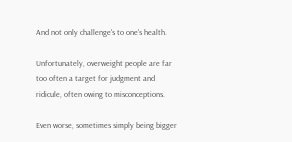And not only challenge's to one's health.

Unfortunately, overweight people are far too often a target for judgment and ridicule, often owing to misconceptions.

Even worse, sometimes simply being bigger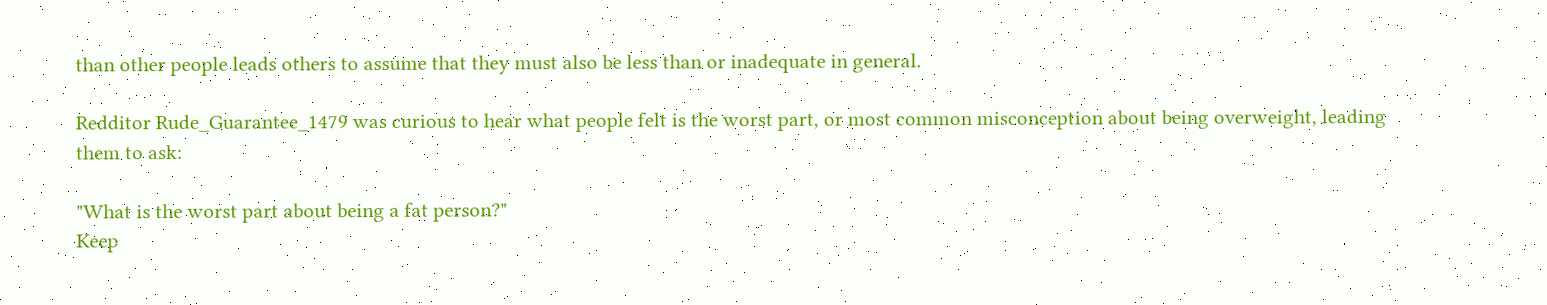than other people leads others to assume that they must also be less than or inadequate in general.

Redditor Rude_Guarantee_1479 was curious to hear what people felt is the worst part, or most common misconception about being overweight, leading them to ask:

"What is the worst part about being a fat person?"
Keep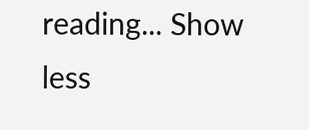reading... Show less